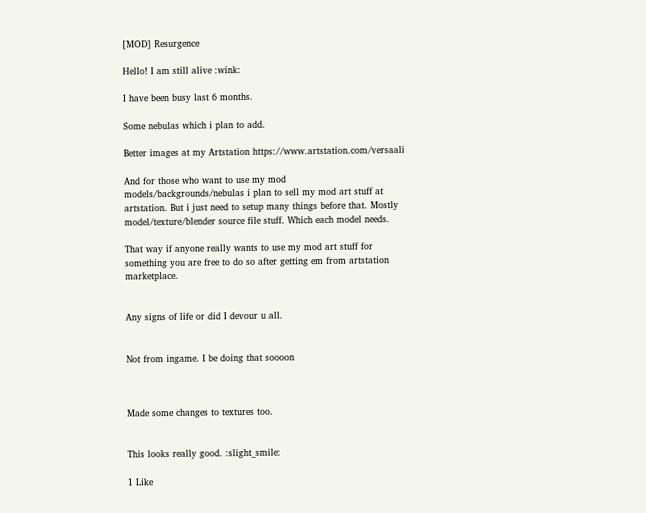[MOD] Resurgence

Hello! I am still alive :wink:

I have been busy last 6 months.

Some nebulas which i plan to add.

Better images at my Artstation https://www.artstation.com/versaali

And for those who want to use my mod models/backgrounds/nebulas i plan to sell my mod art stuff at artstation. But i just need to setup many things before that. Mostly model/texture/blender source file stuff. Which each model needs.

That way if anyone really wants to use my mod art stuff for something you are free to do so after getting em from artstation marketplace.


Any signs of life or did I devour u all.


Not from ingame. I be doing that soooon



Made some changes to textures too.


This looks really good. :slight_smile:

1 Like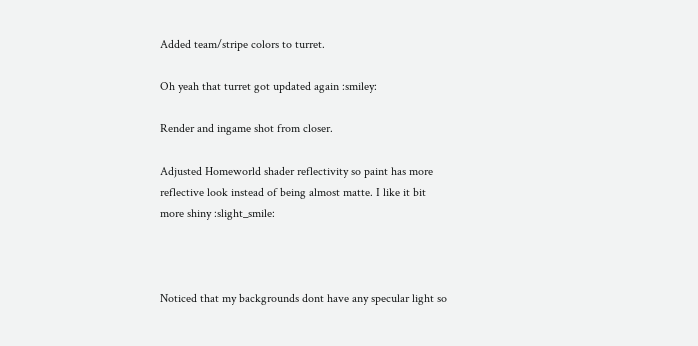Added team/stripe colors to turret.

Oh yeah that turret got updated again :smiley:

Render and ingame shot from closer.

Adjusted Homeworld shader reflectivity so paint has more reflective look instead of being almost matte. I like it bit more shiny :slight_smile:



Noticed that my backgrounds dont have any specular light so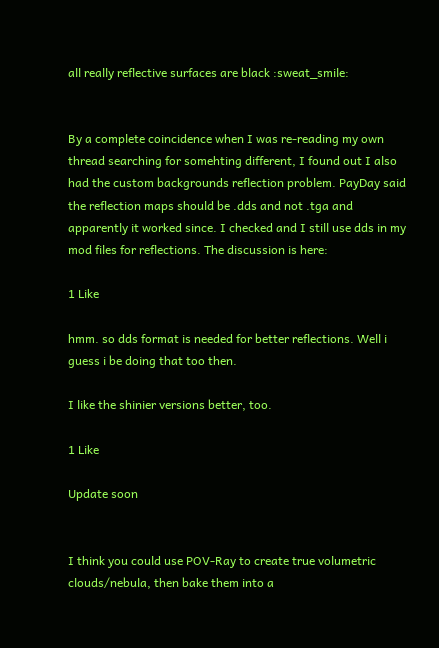all really reflective surfaces are black :sweat_smile:


By a complete coincidence when I was re-reading my own thread searching for somehting different, I found out I also had the custom backgrounds reflection problem. PayDay said the reflection maps should be .dds and not .tga and apparently it worked since. I checked and I still use dds in my mod files for reflections. The discussion is here:

1 Like

hmm. so dds format is needed for better reflections. Well i guess i be doing that too then.

I like the shinier versions better, too.

1 Like

Update soon


I think you could use POV-Ray to create true volumetric clouds/nebula, then bake them into a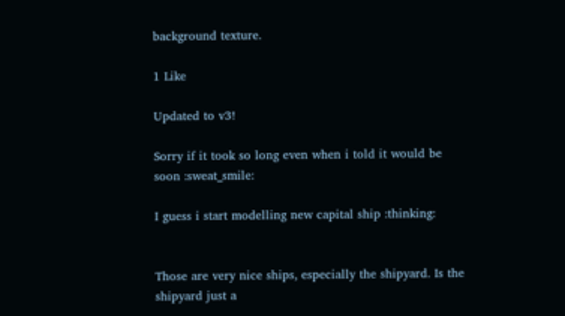background texture.

1 Like

Updated to v3!

Sorry if it took so long even when i told it would be soon :sweat_smile:

I guess i start modelling new capital ship :thinking:


Those are very nice ships, especially the shipyard. Is the shipyard just a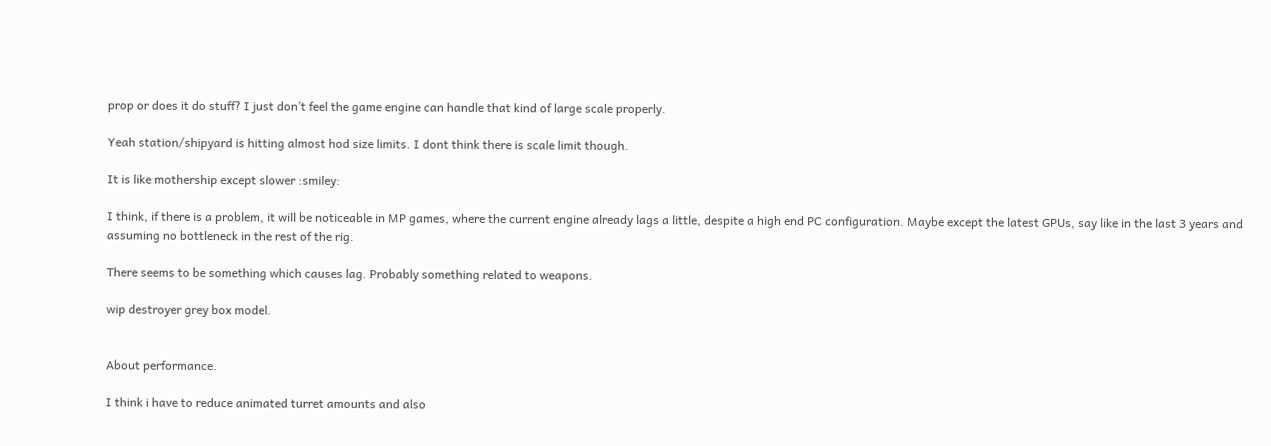prop or does it do stuff? I just don’t feel the game engine can handle that kind of large scale properly.

Yeah station/shipyard is hitting almost hod size limits. I dont think there is scale limit though.

It is like mothership except slower :smiley:

I think, if there is a problem, it will be noticeable in MP games, where the current engine already lags a little, despite a high end PC configuration. Maybe except the latest GPUs, say like in the last 3 years and assuming no bottleneck in the rest of the rig.

There seems to be something which causes lag. Probably something related to weapons.

wip destroyer grey box model.


About performance.

I think i have to reduce animated turret amounts and also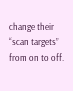change their “scan targets” from on to off.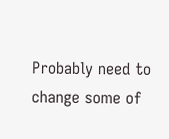Probably need to change some of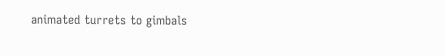animated turrets to gimbals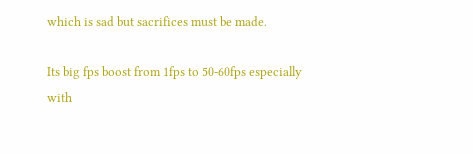which is sad but sacrifices must be made.

Its big fps boost from 1fps to 50-60fps especially with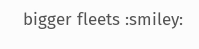bigger fleets :smiley: